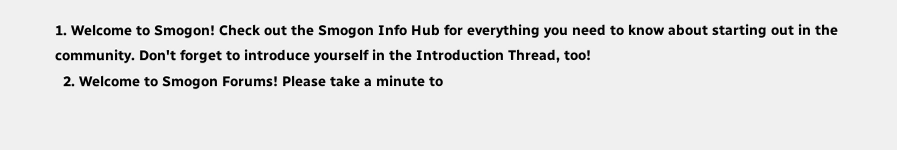1. Welcome to Smogon! Check out the Smogon Info Hub for everything you need to know about starting out in the community. Don't forget to introduce yourself in the Introduction Thread, too!
  2. Welcome to Smogon Forums! Please take a minute to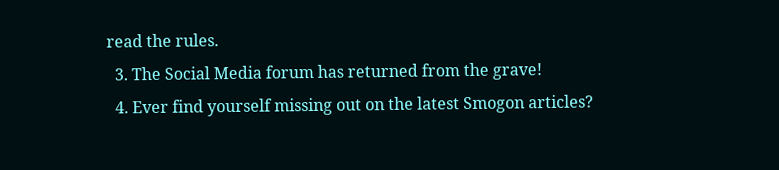read the rules.
  3. The Social Media forum has returned from the grave!
  4. Ever find yourself missing out on the latest Smogon articles?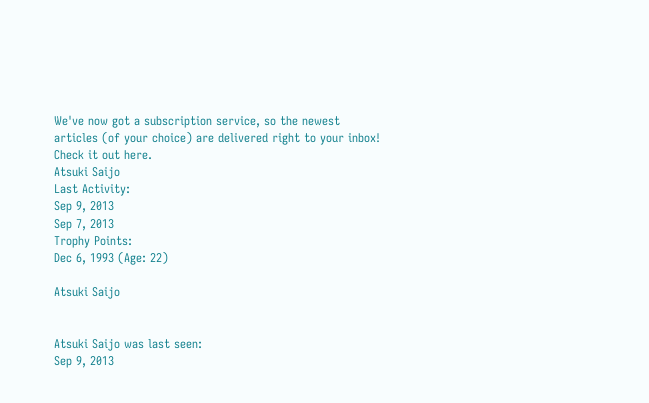We've now got a subscription service, so the newest articles (of your choice) are delivered right to your inbox! Check it out here.
Atsuki Saijo
Last Activity:
Sep 9, 2013
Sep 7, 2013
Trophy Points:
Dec 6, 1993 (Age: 22)

Atsuki Saijo


Atsuki Saijo was last seen:
Sep 9, 2013